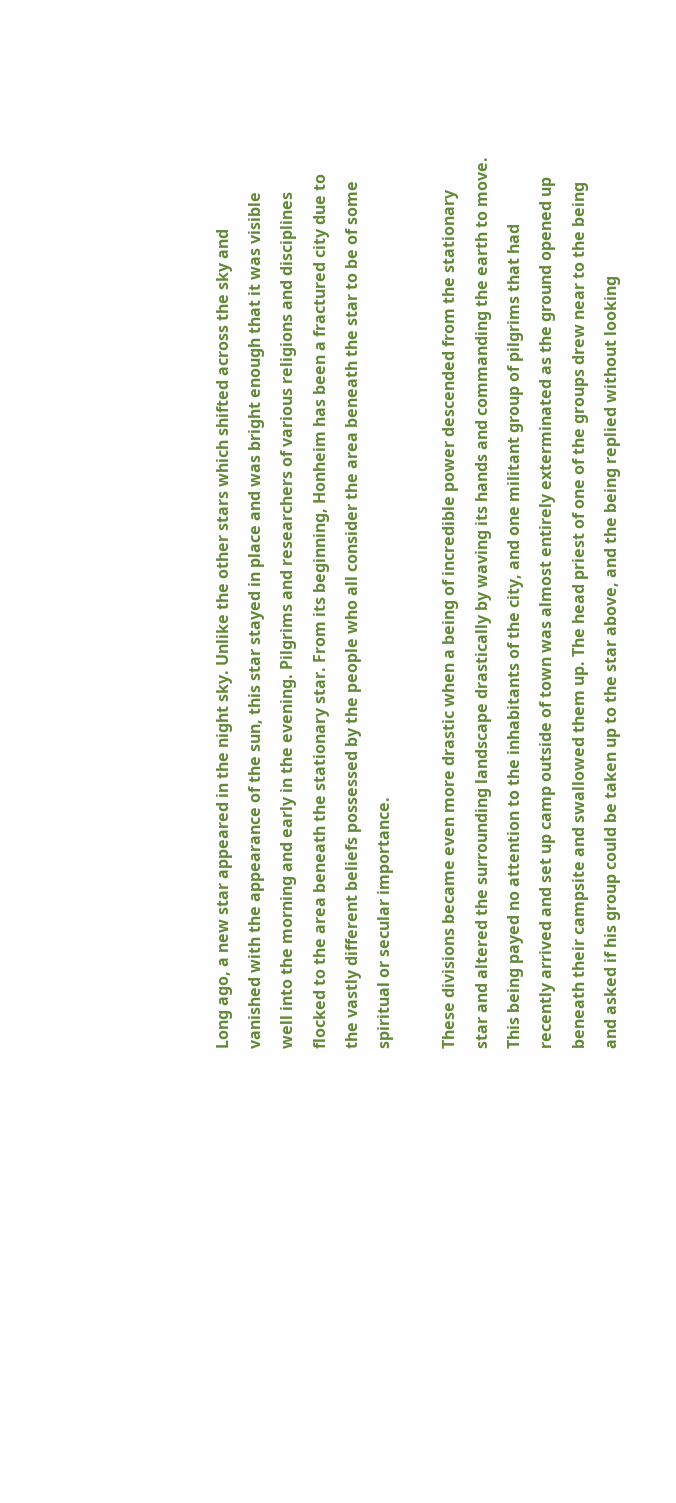Long ago, a new star appeared in the night sky. Unlike the other stars which shifted across the sky and vanished with the appearance of the sun, this star stayed in place and was bright enough that it was visible well into the morning and early in the evening. Pilgrims and researchers of various religions and disciplines flocked to the area beneath the stationary star. From its beginning, Honheim has been a fractured city due to the vastly different beliefs possessed by the people who all consider the area beneath the star to be of some spiritual or secular importance.

These divisions became even more drastic when a being of incredible power descended from the stationary star and altered the surrounding landscape drastically by waving its hands and commanding the earth to move. This being payed no attention to the inhabitants of the city, and one militant group of pilgrims that had recently arrived and set up camp outside of town was almost entirely exterminated as the ground opened up beneath their campsite and swallowed them up. The head priest of one of the groups drew near to the being and asked if his group could be taken up to the star above, and the being replied without looking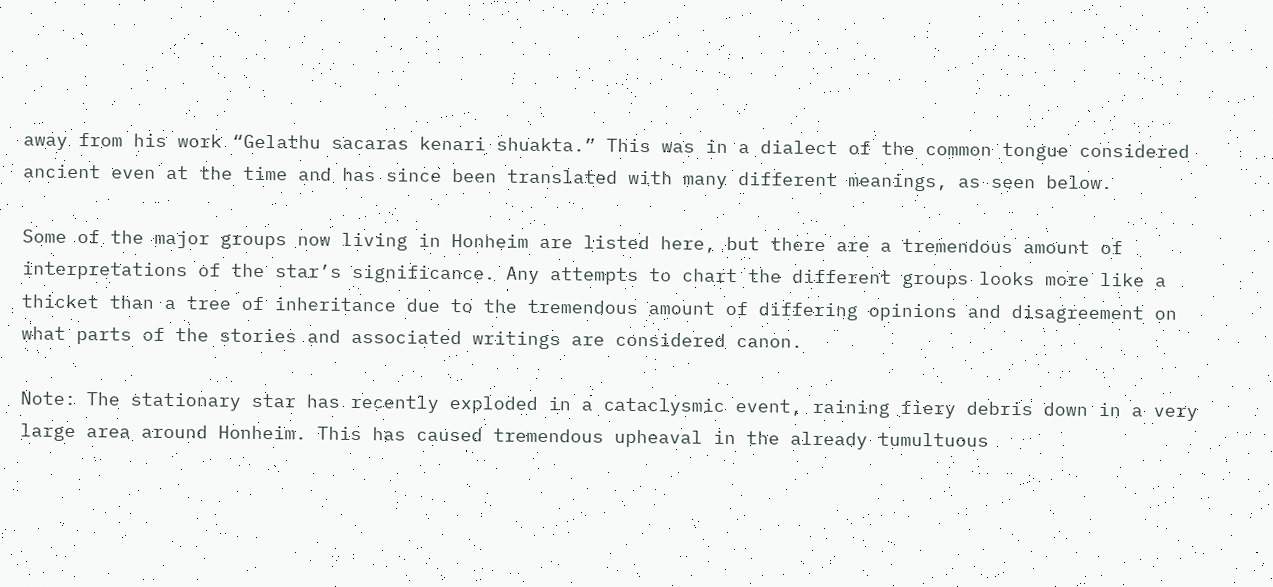away from his work “Gelathu sacaras kenari shuakta.” This was in a dialect of the common tongue considered ancient even at the time and has since been translated with many different meanings, as seen below.

Some of the major groups now living in Honheim are listed here, but there are a tremendous amount of interpretations of the star’s significance. Any attempts to chart the different groups looks more like a thicket than a tree of inheritance due to the tremendous amount of differing opinions and disagreement on what parts of the stories and associated writings are considered canon.

Note: The stationary star has recently exploded in a cataclysmic event, raining fiery debris down in a very large area around Honheim. This has caused tremendous upheaval in the already tumultuous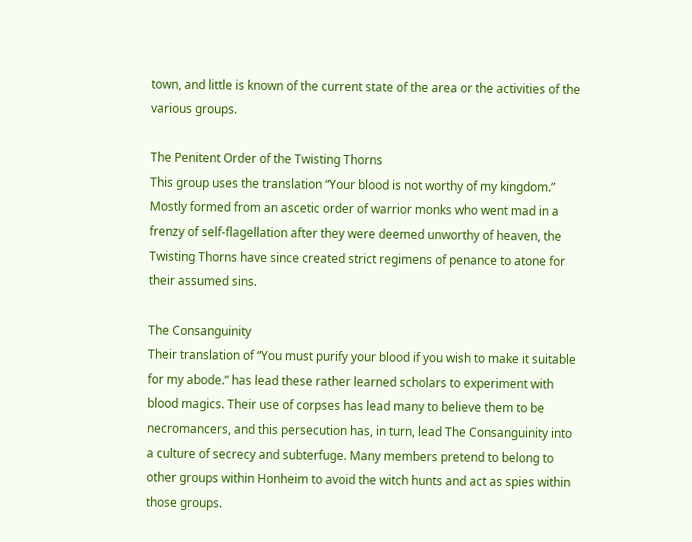town, and little is known of the current state of the area or the activities of the various groups.

The Penitent Order of the Twisting Thorns
This group uses the translation “Your blood is not worthy of my kingdom.” Mostly formed from an ascetic order of warrior monks who went mad in a frenzy of self-flagellation after they were deemed unworthy of heaven, the Twisting Thorns have since created strict regimens of penance to atone for their assumed sins.

The Consanguinity
Their translation of “You must purify your blood if you wish to make it suitable for my abode.” has lead these rather learned scholars to experiment with blood magics. Their use of corpses has lead many to believe them to be necromancers, and this persecution has, in turn, lead The Consanguinity into a culture of secrecy and subterfuge. Many members pretend to belong to other groups within Honheim to avoid the witch hunts and act as spies within those groups.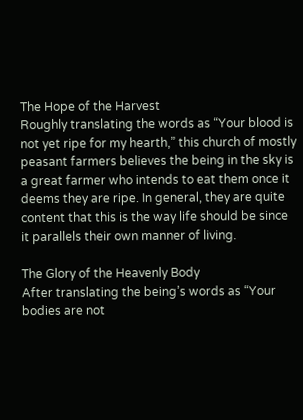The Hope of the Harvest
Roughly translating the words as “Your blood is not yet ripe for my hearth,” this church of mostly peasant farmers believes the being in the sky is a great farmer who intends to eat them once it deems they are ripe. In general, they are quite content that this is the way life should be since it parallels their own manner of living.

The Glory of the Heavenly Body
After translating the being’s words as “Your bodies are not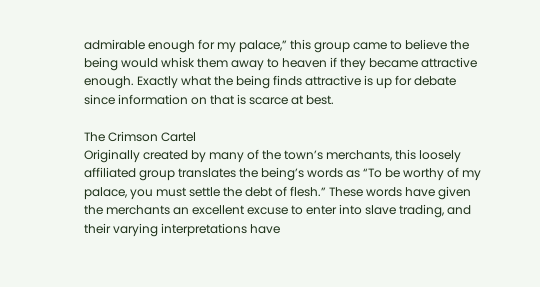admirable enough for my palace,” this group came to believe the being would whisk them away to heaven if they became attractive enough. Exactly what the being finds attractive is up for debate since information on that is scarce at best.

The Crimson Cartel
Originally created by many of the town’s merchants, this loosely affiliated group translates the being’s words as “To be worthy of my palace, you must settle the debt of flesh.” These words have given the merchants an excellent excuse to enter into slave trading, and their varying interpretations have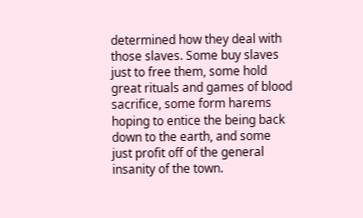determined how they deal with those slaves. Some buy slaves just to free them, some hold great rituals and games of blood sacrifice, some form harems hoping to entice the being back down to the earth, and some just profit off of the general insanity of the town.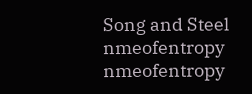Song and Steel nmeofentropy nmeofentropy